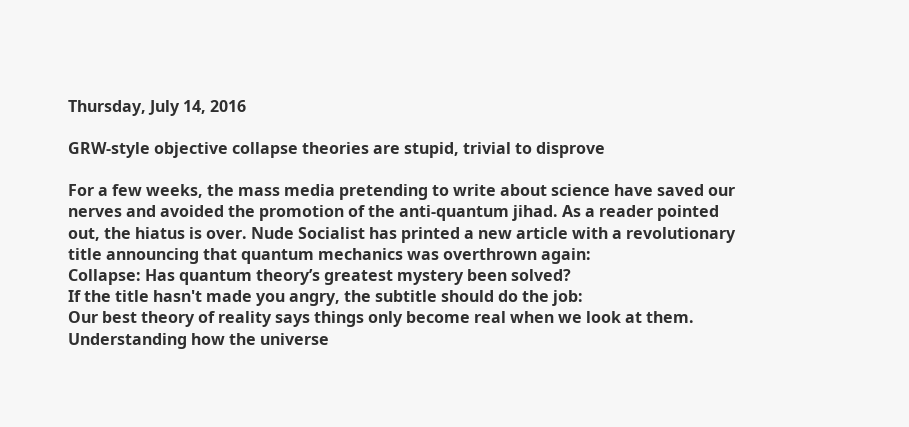Thursday, July 14, 2016

GRW-style objective collapse theories are stupid, trivial to disprove

For a few weeks, the mass media pretending to write about science have saved our nerves and avoided the promotion of the anti-quantum jihad. As a reader pointed out, the hiatus is over. Nude Socialist has printed a new article with a revolutionary title announcing that quantum mechanics was overthrown again:
Collapse: Has quantum theory’s greatest mystery been solved?
If the title hasn't made you angry, the subtitle should do the job:
Our best theory of reality says things only become real when we look at them. Understanding how the universe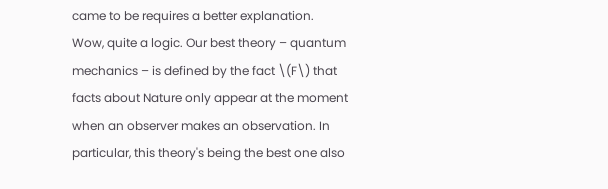came to be requires a better explanation.
Wow, quite a logic. Our best theory – quantum mechanics – is defined by the fact \(F\) that facts about Nature only appear at the moment when an observer makes an observation. In particular, this theory's being the best one also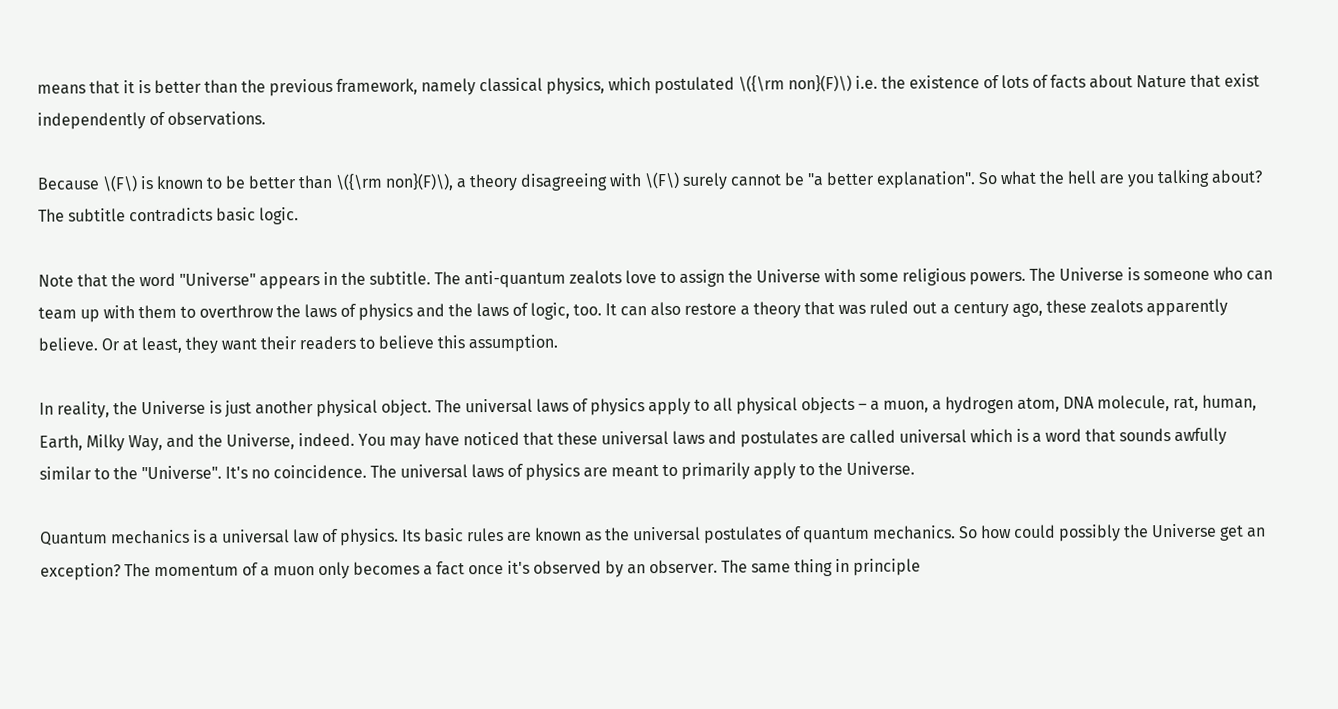means that it is better than the previous framework, namely classical physics, which postulated \({\rm non}(F)\) i.e. the existence of lots of facts about Nature that exist independently of observations.

Because \(F\) is known to be better than \({\rm non}(F)\), a theory disagreeing with \(F\) surely cannot be "a better explanation". So what the hell are you talking about? The subtitle contradicts basic logic.

Note that the word "Universe" appears in the subtitle. The anti-quantum zealots love to assign the Universe with some religious powers. The Universe is someone who can team up with them to overthrow the laws of physics and the laws of logic, too. It can also restore a theory that was ruled out a century ago, these zealots apparently believe. Or at least, they want their readers to believe this assumption.

In reality, the Universe is just another physical object. The universal laws of physics apply to all physical objects – a muon, a hydrogen atom, DNA molecule, rat, human, Earth, Milky Way, and the Universe, indeed. You may have noticed that these universal laws and postulates are called universal which is a word that sounds awfully similar to the "Universe". It's no coincidence. The universal laws of physics are meant to primarily apply to the Universe.

Quantum mechanics is a universal law of physics. Its basic rules are known as the universal postulates of quantum mechanics. So how could possibly the Universe get an exception? The momentum of a muon only becomes a fact once it's observed by an observer. The same thing in principle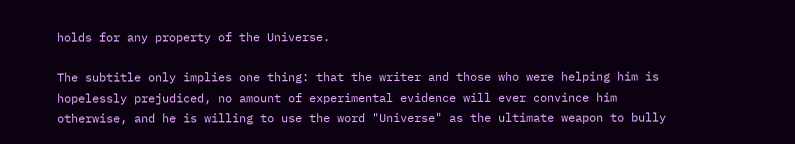holds for any property of the Universe.

The subtitle only implies one thing: that the writer and those who were helping him is hopelessly prejudiced, no amount of experimental evidence will ever convince him otherwise, and he is willing to use the word "Universe" as the ultimate weapon to bully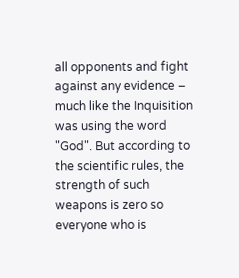all opponents and fight against any evidence – much like the Inquisition was using the word "God". But according to the scientific rules, the strength of such weapons is zero so everyone who is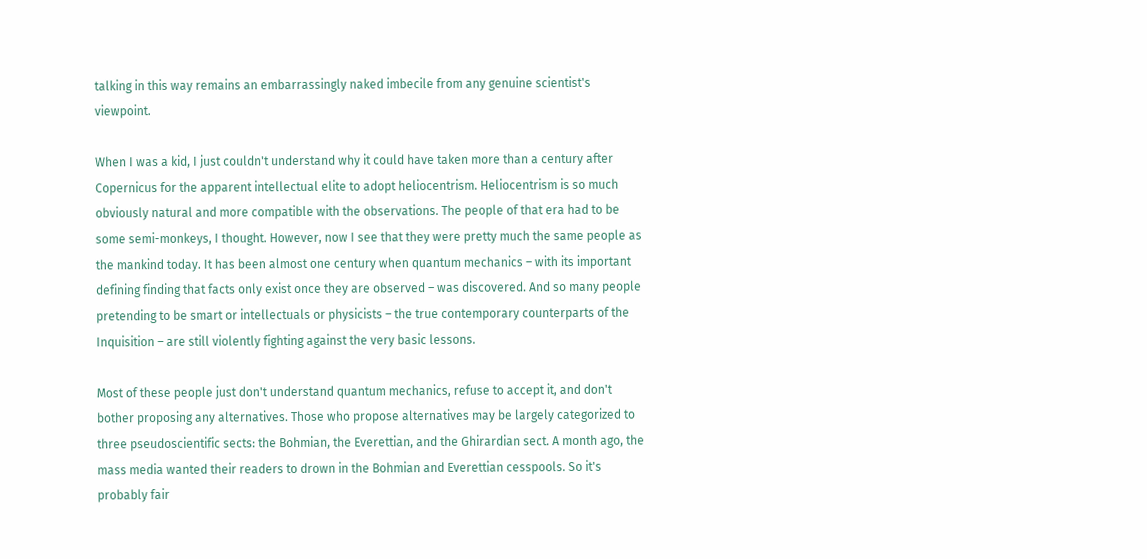talking in this way remains an embarrassingly naked imbecile from any genuine scientist's viewpoint.

When I was a kid, I just couldn't understand why it could have taken more than a century after Copernicus for the apparent intellectual elite to adopt heliocentrism. Heliocentrism is so much obviously natural and more compatible with the observations. The people of that era had to be some semi-monkeys, I thought. However, now I see that they were pretty much the same people as the mankind today. It has been almost one century when quantum mechanics – with its important defining finding that facts only exist once they are observed – was discovered. And so many people pretending to be smart or intellectuals or physicists – the true contemporary counterparts of the Inquisition – are still violently fighting against the very basic lessons.

Most of these people just don't understand quantum mechanics, refuse to accept it, and don't bother proposing any alternatives. Those who propose alternatives may be largely categorized to three pseudoscientific sects: the Bohmian, the Everettian, and the Ghirardian sect. A month ago, the mass media wanted their readers to drown in the Bohmian and Everettian cesspools. So it's probably fair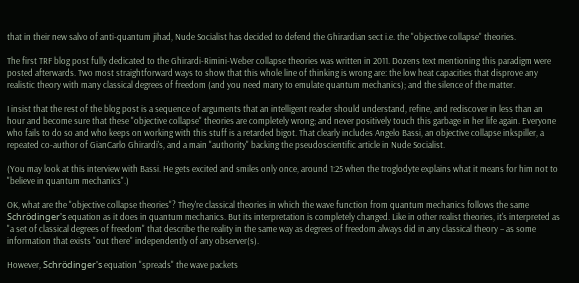that in their new salvo of anti-quantum jihad, Nude Socialist has decided to defend the Ghirardian sect i.e. the "objective collapse" theories.

The first TRF blog post fully dedicated to the Ghirardi-Rimini-Weber collapse theories was written in 2011. Dozens text mentioning this paradigm were posted afterwards. Two most straightforward ways to show that this whole line of thinking is wrong are: the low heat capacities that disprove any realistic theory with many classical degrees of freedom (and you need many to emulate quantum mechanics); and the silence of the matter.

I insist that the rest of the blog post is a sequence of arguments that an intelligent reader should understand, refine, and rediscover in less than an hour and become sure that these "objective collapse" theories are completely wrong; and never positively touch this garbage in her life again. Everyone who fails to do so and who keeps on working with this stuff is a retarded bigot. That clearly includes Angelo Bassi, an objective collapse inkspiller, a repeated co-author of GianCarlo Ghirardi's, and a main "authority" backing the pseudoscientific article in Nude Socialist.

(You may look at this interview with Bassi. He gets excited and smiles only once, around 1:25 when the troglodyte explains what it means for him not to "believe in quantum mechanics".)

OK, what are the "objective collapse theories"? They're classical theories in which the wave function from quantum mechanics follows the same Schrödinger's equation as it does in quantum mechanics. But its interpretation is completely changed. Like in other realist theories, it's interpreted as "a set of classical degrees of freedom" that describe the reality in the same way as degrees of freedom always did in any classical theory – as some information that exists "out there" independently of any observer(s).

However, Schrödinger's equation "spreads" the wave packets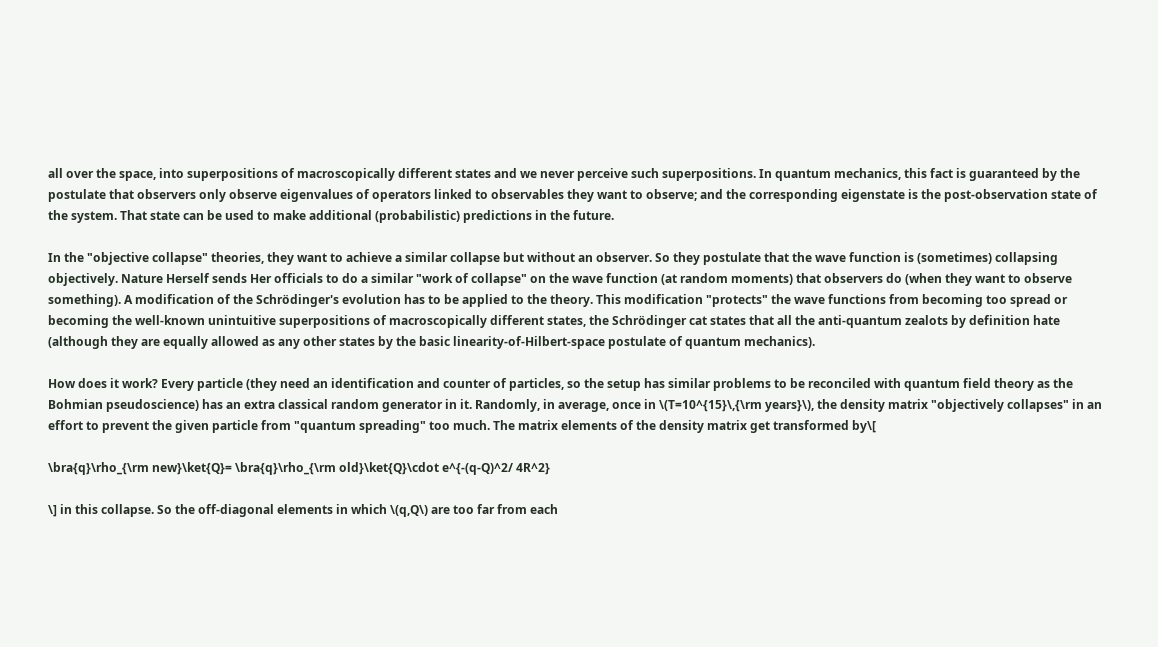all over the space, into superpositions of macroscopically different states and we never perceive such superpositions. In quantum mechanics, this fact is guaranteed by the postulate that observers only observe eigenvalues of operators linked to observables they want to observe; and the corresponding eigenstate is the post-observation state of the system. That state can be used to make additional (probabilistic) predictions in the future.

In the "objective collapse" theories, they want to achieve a similar collapse but without an observer. So they postulate that the wave function is (sometimes) collapsing objectively. Nature Herself sends Her officials to do a similar "work of collapse" on the wave function (at random moments) that observers do (when they want to observe something). A modification of the Schrödinger's evolution has to be applied to the theory. This modification "protects" the wave functions from becoming too spread or becoming the well-known unintuitive superpositions of macroscopically different states, the Schrödinger cat states that all the anti-quantum zealots by definition hate (although they are equally allowed as any other states by the basic linearity-of-Hilbert-space postulate of quantum mechanics).

How does it work? Every particle (they need an identification and counter of particles, so the setup has similar problems to be reconciled with quantum field theory as the Bohmian pseudoscience) has an extra classical random generator in it. Randomly, in average, once in \(T=10^{15}\,{\rm years}\), the density matrix "objectively collapses" in an effort to prevent the given particle from "quantum spreading" too much. The matrix elements of the density matrix get transformed by\[

\bra{q}\rho_{\rm new}\ket{Q}= \bra{q}\rho_{\rm old}\ket{Q}\cdot e^{-(q-Q)^2/ 4R^2}

\] in this collapse. So the off-diagonal elements in which \(q,Q\) are too far from each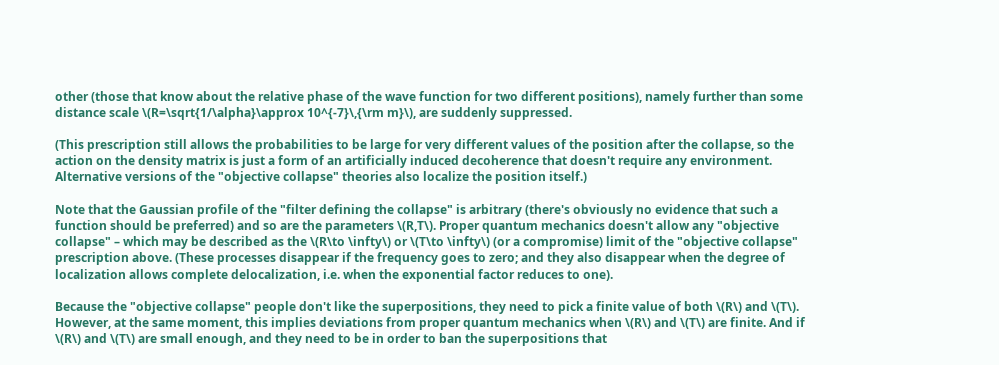other (those that know about the relative phase of the wave function for two different positions), namely further than some distance scale \(R=\sqrt{1/\alpha}\approx 10^{-7}\,{\rm m}\), are suddenly suppressed.

(This prescription still allows the probabilities to be large for very different values of the position after the collapse, so the action on the density matrix is just a form of an artificially induced decoherence that doesn't require any environment. Alternative versions of the "objective collapse" theories also localize the position itself.)

Note that the Gaussian profile of the "filter defining the collapse" is arbitrary (there's obviously no evidence that such a function should be preferred) and so are the parameters \(R,T\). Proper quantum mechanics doesn't allow any "objective collapse" – which may be described as the \(R\to \infty\) or \(T\to \infty\) (or a compromise) limit of the "objective collapse" prescription above. (These processes disappear if the frequency goes to zero; and they also disappear when the degree of localization allows complete delocalization, i.e. when the exponential factor reduces to one).

Because the "objective collapse" people don't like the superpositions, they need to pick a finite value of both \(R\) and \(T\). However, at the same moment, this implies deviations from proper quantum mechanics when \(R\) and \(T\) are finite. And if \(R\) and \(T\) are small enough, and they need to be in order to ban the superpositions that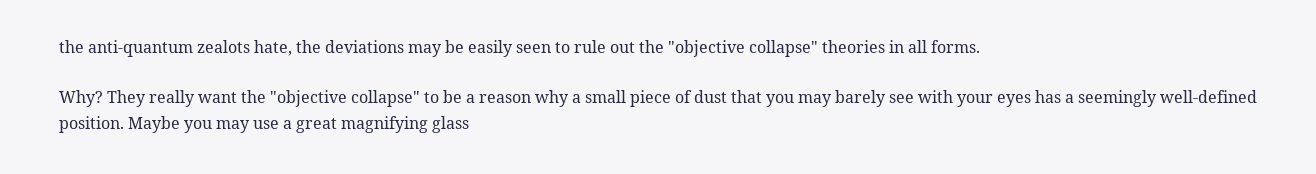the anti-quantum zealots hate, the deviations may be easily seen to rule out the "objective collapse" theories in all forms.

Why? They really want the "objective collapse" to be a reason why a small piece of dust that you may barely see with your eyes has a seemingly well-defined position. Maybe you may use a great magnifying glass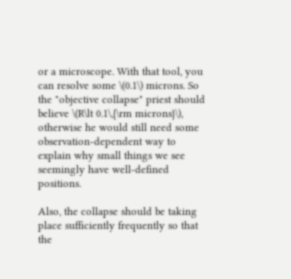or a microscope. With that tool, you can resolve some \(0.1\) microns. So the "objective collapse" priest should believe \(R\lt 0.1\,{\rm microns}\), otherwise he would still need some observation-dependent way to explain why small things we see seemingly have well-defined positions.

Also, the collapse should be taking place sufficiently frequently so that the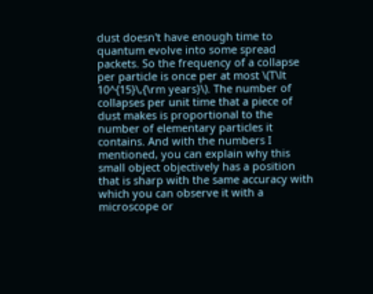dust doesn't have enough time to quantum evolve into some spread packets. So the frequency of a collapse per particle is once per at most \(T\lt 10^{15}\,{\rm years}\). The number of collapses per unit time that a piece of dust makes is proportional to the number of elementary particles it contains. And with the numbers I mentioned, you can explain why this small object objectively has a position that is sharp with the same accuracy with which you can observe it with a microscope or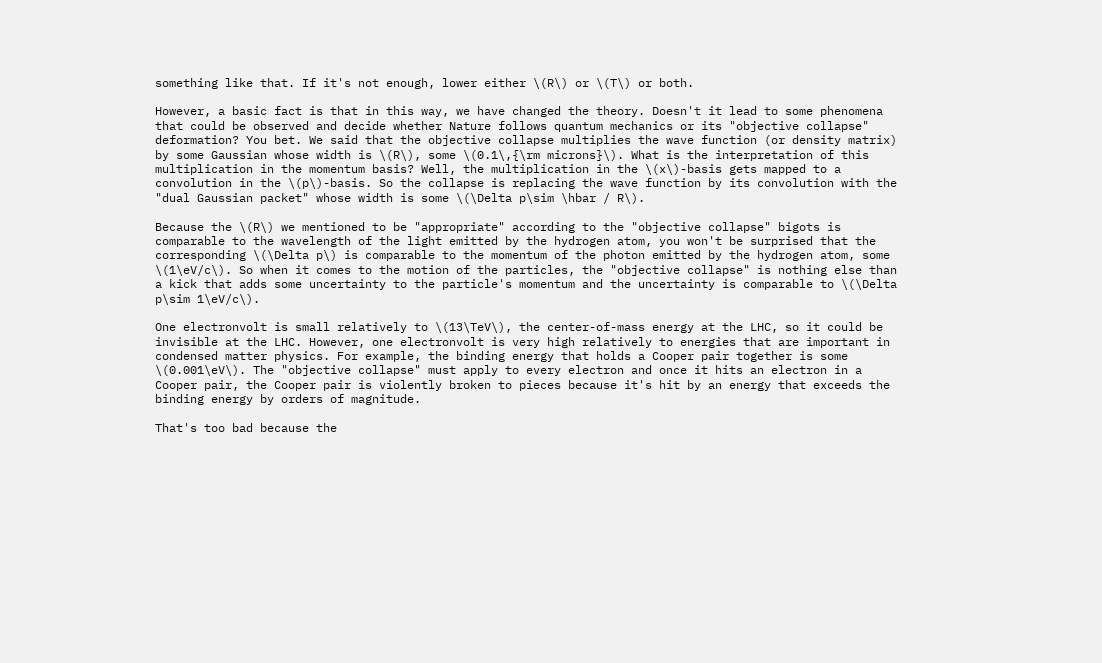something like that. If it's not enough, lower either \(R\) or \(T\) or both.

However, a basic fact is that in this way, we have changed the theory. Doesn't it lead to some phenomena that could be observed and decide whether Nature follows quantum mechanics or its "objective collapse" deformation? You bet. We said that the objective collapse multiplies the wave function (or density matrix) by some Gaussian whose width is \(R\), some \(0.1\,{\rm microns}\). What is the interpretation of this multiplication in the momentum basis? Well, the multiplication in the \(x\)-basis gets mapped to a convolution in the \(p\)-basis. So the collapse is replacing the wave function by its convolution with the "dual Gaussian packet" whose width is some \(\Delta p\sim \hbar / R\).

Because the \(R\) we mentioned to be "appropriate" according to the "objective collapse" bigots is comparable to the wavelength of the light emitted by the hydrogen atom, you won't be surprised that the corresponding \(\Delta p\) is comparable to the momentum of the photon emitted by the hydrogen atom, some \(1\eV/c\). So when it comes to the motion of the particles, the "objective collapse" is nothing else than a kick that adds some uncertainty to the particle's momentum and the uncertainty is comparable to \(\Delta p\sim 1\eV/c\).

One electronvolt is small relatively to \(13\TeV\), the center-of-mass energy at the LHC, so it could be invisible at the LHC. However, one electronvolt is very high relatively to energies that are important in condensed matter physics. For example, the binding energy that holds a Cooper pair together is some \(0.001\eV\). The "objective collapse" must apply to every electron and once it hits an electron in a Cooper pair, the Cooper pair is violently broken to pieces because it's hit by an energy that exceeds the binding energy by orders of magnitude.

That's too bad because the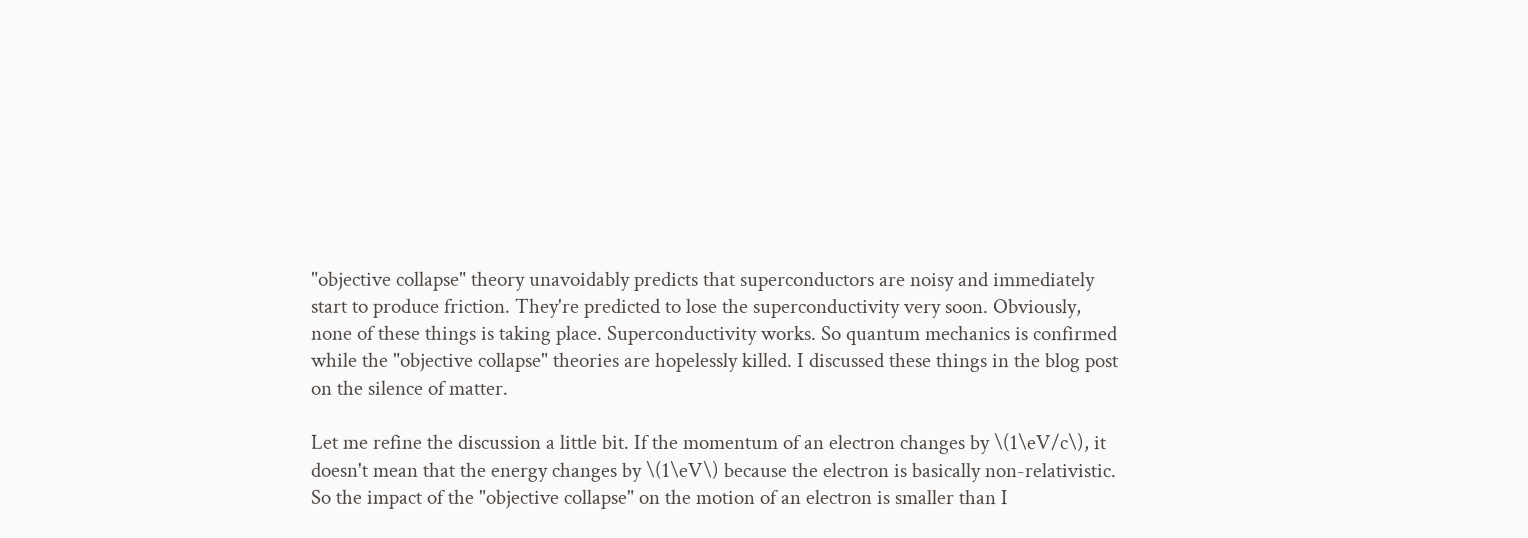"objective collapse" theory unavoidably predicts that superconductors are noisy and immediately start to produce friction. They're predicted to lose the superconductivity very soon. Obviously, none of these things is taking place. Superconductivity works. So quantum mechanics is confirmed while the "objective collapse" theories are hopelessly killed. I discussed these things in the blog post on the silence of matter.

Let me refine the discussion a little bit. If the momentum of an electron changes by \(1\eV/c\), it doesn't mean that the energy changes by \(1\eV\) because the electron is basically non-relativistic. So the impact of the "objective collapse" on the motion of an electron is smaller than I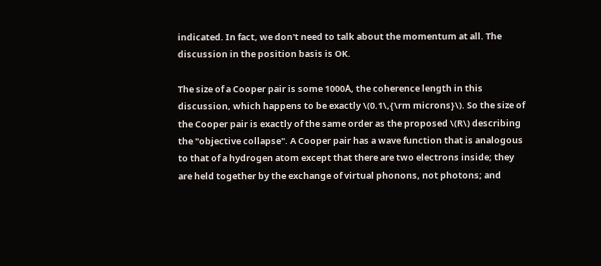indicated. In fact, we don't need to talk about the momentum at all. The discussion in the position basis is OK.

The size of a Cooper pair is some 1000Å, the coherence length in this discussion, which happens to be exactly \(0.1\,{\rm microns}\). So the size of the Cooper pair is exactly of the same order as the proposed \(R\) describing the "objective collapse". A Cooper pair has a wave function that is analogous to that of a hydrogen atom except that there are two electrons inside; they are held together by the exchange of virtual phonons, not photons; and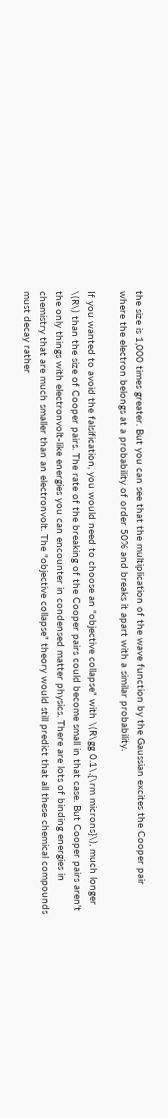the size is 1,000 times greater. But you can see that the multiplication of the wave function by the Gaussian excites the Cooper pair where the electron belongs at a probability of order 50% and breaks it apart with a similar probability.

If you wanted to avoid the falsification, you would need to choose an "objective collapse" with \(R\gg 0.1\,{\rm microns}\), much longer \(R\) than the size of Cooper pairs. The rate of the breaking of the Cooper pairs could become small in that case. But Cooper pairs aren't the only things with electronvolt-like energies you can encounter in condensed matter physics. There are lots of binding energies in chemistry that are much smaller than an electronvolt. The "objective collapse" theory would still predict that all these chemical compounds must decay rather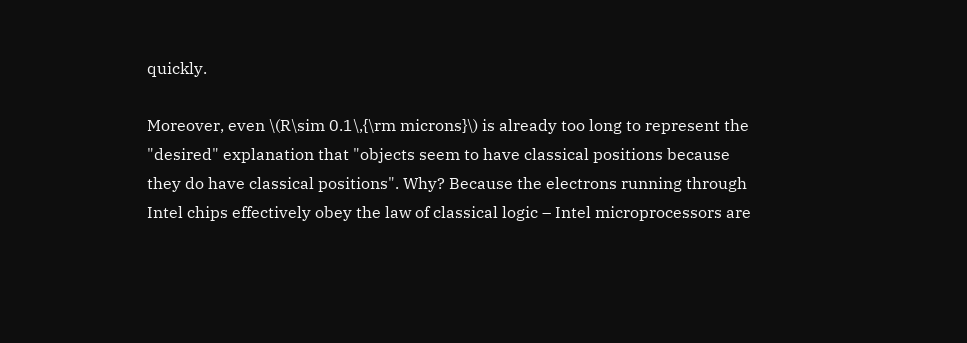quickly.

Moreover, even \(R\sim 0.1\,{\rm microns}\) is already too long to represent the "desired" explanation that "objects seem to have classical positions because they do have classical positions". Why? Because the electrons running through Intel chips effectively obey the law of classical logic – Intel microprocessors are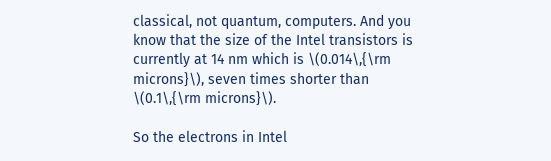classical, not quantum, computers. And you know that the size of the Intel transistors is currently at 14 nm which is \(0.014\,{\rm microns}\), seven times shorter than \(0.1\,{\rm microns}\).

So the electrons in Intel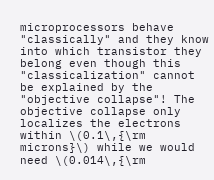microprocessors behave "classically" and they know into which transistor they belong even though this "classicalization" cannot be explained by the "objective collapse"! The objective collapse only localizes the electrons within \(0.1\,{\rm microns}\) while we would need \(0.014\,{\rm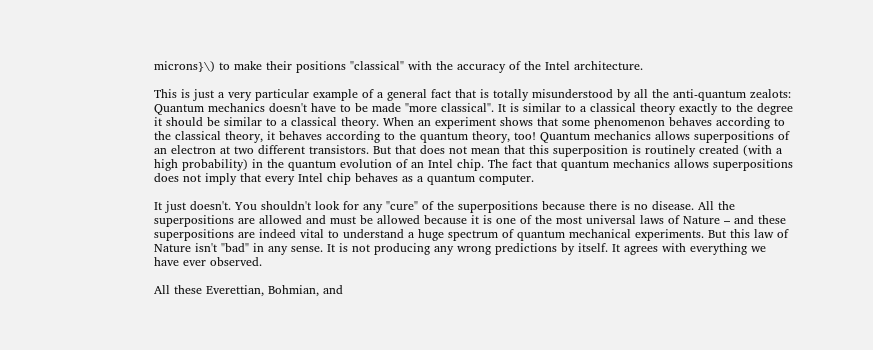microns}\) to make their positions "classical" with the accuracy of the Intel architecture.

This is just a very particular example of a general fact that is totally misunderstood by all the anti-quantum zealots: Quantum mechanics doesn't have to be made "more classical". It is similar to a classical theory exactly to the degree it should be similar to a classical theory. When an experiment shows that some phenomenon behaves according to the classical theory, it behaves according to the quantum theory, too! Quantum mechanics allows superpositions of an electron at two different transistors. But that does not mean that this superposition is routinely created (with a high probability) in the quantum evolution of an Intel chip. The fact that quantum mechanics allows superpositions does not imply that every Intel chip behaves as a quantum computer.

It just doesn't. You shouldn't look for any "cure" of the superpositions because there is no disease. All the superpositions are allowed and must be allowed because it is one of the most universal laws of Nature – and these superpositions are indeed vital to understand a huge spectrum of quantum mechanical experiments. But this law of Nature isn't "bad" in any sense. It is not producing any wrong predictions by itself. It agrees with everything we have ever observed.

All these Everettian, Bohmian, and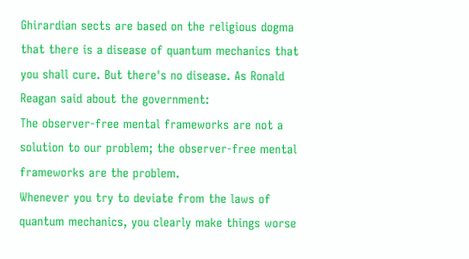Ghirardian sects are based on the religious dogma that there is a disease of quantum mechanics that you shall cure. But there's no disease. As Ronald Reagan said about the government:
The observer-free mental frameworks are not a solution to our problem; the observer-free mental frameworks are the problem.
Whenever you try to deviate from the laws of quantum mechanics, you clearly make things worse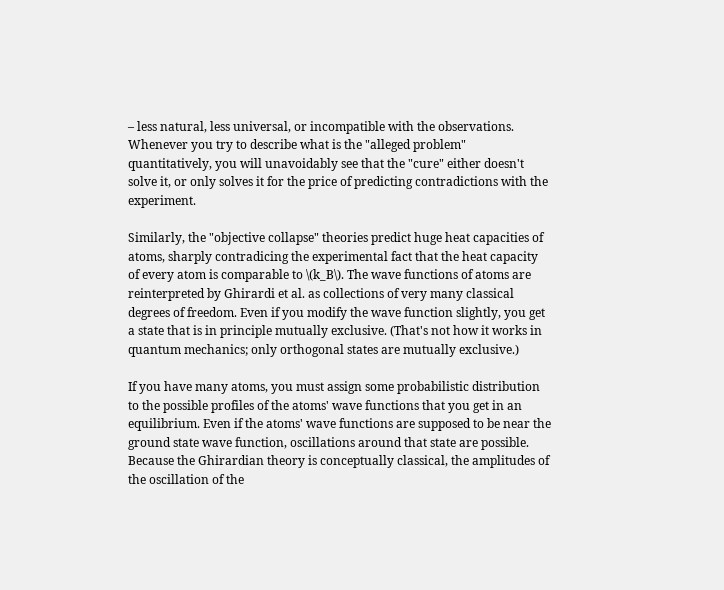– less natural, less universal, or incompatible with the observations. Whenever you try to describe what is the "alleged problem" quantitatively, you will unavoidably see that the "cure" either doesn't solve it, or only solves it for the price of predicting contradictions with the experiment.

Similarly, the "objective collapse" theories predict huge heat capacities of atoms, sharply contradicing the experimental fact that the heat capacity of every atom is comparable to \(k_B\). The wave functions of atoms are reinterpreted by Ghirardi et al. as collections of very many classical degrees of freedom. Even if you modify the wave function slightly, you get a state that is in principle mutually exclusive. (That's not how it works in quantum mechanics; only orthogonal states are mutually exclusive.)

If you have many atoms, you must assign some probabilistic distribution to the possible profiles of the atoms' wave functions that you get in an equilibrium. Even if the atoms' wave functions are supposed to be near the ground state wave function, oscillations around that state are possible. Because the Ghirardian theory is conceptually classical, the amplitudes of the oscillation of the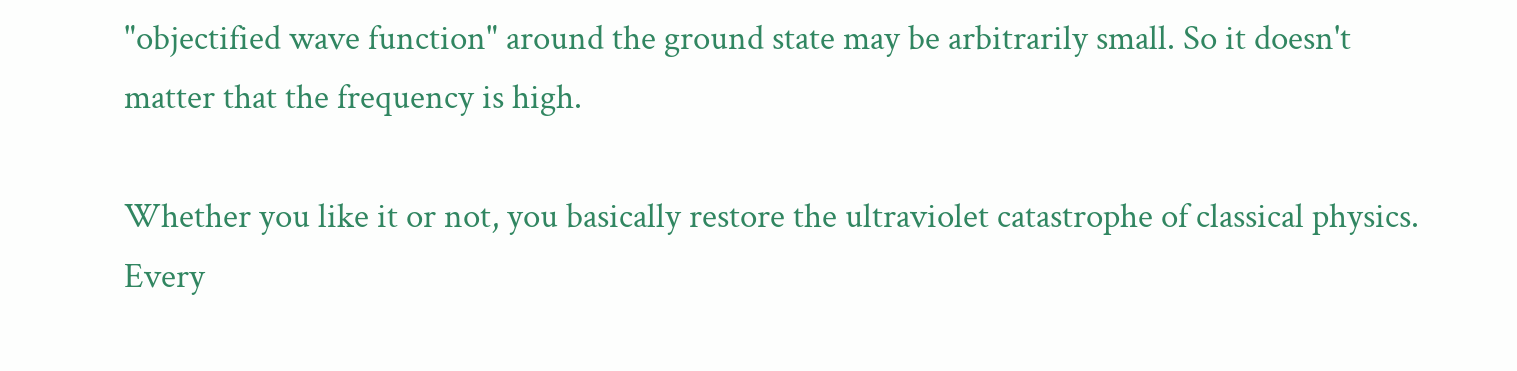"objectified wave function" around the ground state may be arbitrarily small. So it doesn't matter that the frequency is high.

Whether you like it or not, you basically restore the ultraviolet catastrophe of classical physics. Every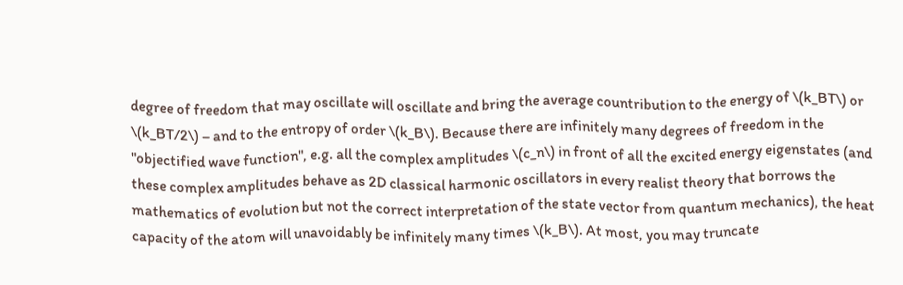degree of freedom that may oscillate will oscillate and bring the average countribution to the energy of \(k_BT\) or \(k_BT/2\) – and to the entropy of order \(k_B\). Because there are infinitely many degrees of freedom in the "objectified wave function", e.g. all the complex amplitudes \(c_n\) in front of all the excited energy eigenstates (and these complex amplitudes behave as 2D classical harmonic oscillators in every realist theory that borrows the mathematics of evolution but not the correct interpretation of the state vector from quantum mechanics), the heat capacity of the atom will unavoidably be infinitely many times \(k_B\). At most, you may truncate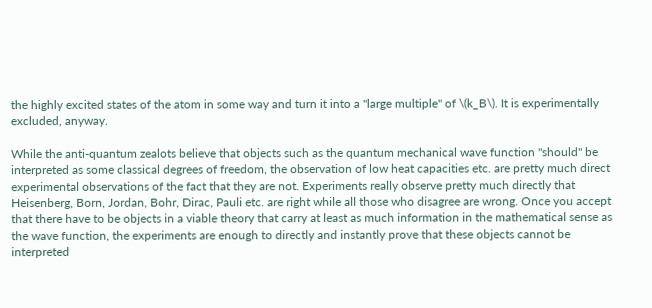the highly excited states of the atom in some way and turn it into a "large multiple" of \(k_B\). It is experimentally excluded, anyway.

While the anti-quantum zealots believe that objects such as the quantum mechanical wave function "should" be interpreted as some classical degrees of freedom, the observation of low heat capacities etc. are pretty much direct experimental observations of the fact that they are not. Experiments really observe pretty much directly that Heisenberg, Born, Jordan, Bohr, Dirac, Pauli etc. are right while all those who disagree are wrong. Once you accept that there have to be objects in a viable theory that carry at least as much information in the mathematical sense as the wave function, the experiments are enough to directly and instantly prove that these objects cannot be interpreted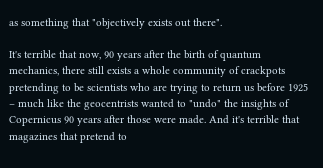as something that "objectively exists out there".

It's terrible that now, 90 years after the birth of quantum mechanics, there still exists a whole community of crackpots pretending to be scientists who are trying to return us before 1925 – much like the geocentrists wanted to "undo" the insights of Copernicus 90 years after those were made. And it's terrible that magazines that pretend to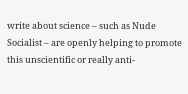write about science – such as Nude Socialist – are openly helping to promote this unscientific or really anti-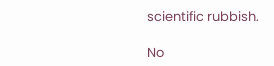scientific rubbish.

No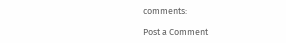comments:

Post a Comment